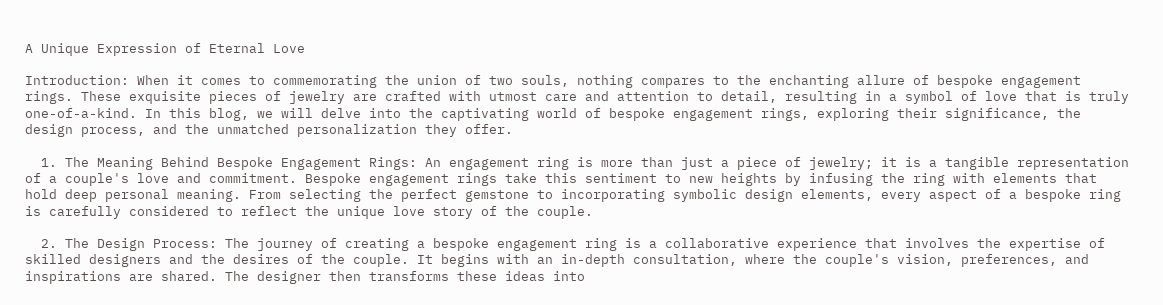A Unique Expression of Eternal Love

Introduction: When it comes to commemorating the union of two souls, nothing compares to the enchanting allure of bespoke engagement rings. These exquisite pieces of jewelry are crafted with utmost care and attention to detail, resulting in a symbol of love that is truly one-of-a-kind. In this blog, we will delve into the captivating world of bespoke engagement rings, exploring their significance, the design process, and the unmatched personalization they offer.

  1. The Meaning Behind Bespoke Engagement Rings: An engagement ring is more than just a piece of jewelry; it is a tangible representation of a couple's love and commitment. Bespoke engagement rings take this sentiment to new heights by infusing the ring with elements that hold deep personal meaning. From selecting the perfect gemstone to incorporating symbolic design elements, every aspect of a bespoke ring is carefully considered to reflect the unique love story of the couple.

  2. The Design Process: The journey of creating a bespoke engagement ring is a collaborative experience that involves the expertise of skilled designers and the desires of the couple. It begins with an in-depth consultation, where the couple's vision, preferences, and inspirations are shared. The designer then transforms these ideas into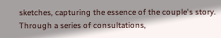sketches, capturing the essence of the couple's story. Through a series of consultations,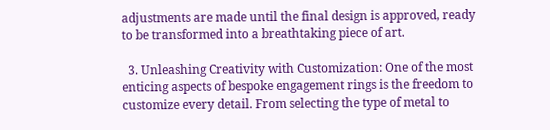adjustments are made until the final design is approved, ready to be transformed into a breathtaking piece of art.

  3. Unleashing Creativity with Customization: One of the most enticing aspects of bespoke engagement rings is the freedom to customize every detail. From selecting the type of metal to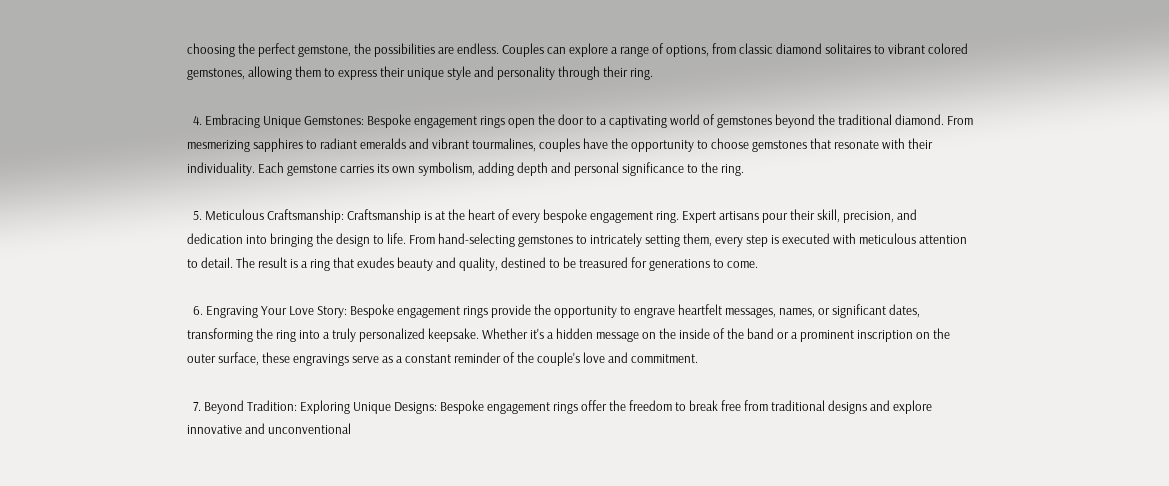choosing the perfect gemstone, the possibilities are endless. Couples can explore a range of options, from classic diamond solitaires to vibrant colored gemstones, allowing them to express their unique style and personality through their ring.

  4. Embracing Unique Gemstones: Bespoke engagement rings open the door to a captivating world of gemstones beyond the traditional diamond. From mesmerizing sapphires to radiant emeralds and vibrant tourmalines, couples have the opportunity to choose gemstones that resonate with their individuality. Each gemstone carries its own symbolism, adding depth and personal significance to the ring.

  5. Meticulous Craftsmanship: Craftsmanship is at the heart of every bespoke engagement ring. Expert artisans pour their skill, precision, and dedication into bringing the design to life. From hand-selecting gemstones to intricately setting them, every step is executed with meticulous attention to detail. The result is a ring that exudes beauty and quality, destined to be treasured for generations to come.

  6. Engraving Your Love Story: Bespoke engagement rings provide the opportunity to engrave heartfelt messages, names, or significant dates, transforming the ring into a truly personalized keepsake. Whether it's a hidden message on the inside of the band or a prominent inscription on the outer surface, these engravings serve as a constant reminder of the couple's love and commitment.

  7. Beyond Tradition: Exploring Unique Designs: Bespoke engagement rings offer the freedom to break free from traditional designs and explore innovative and unconventional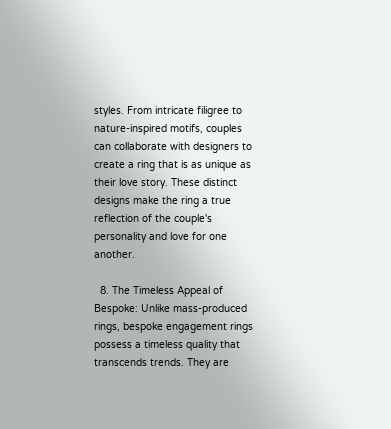styles. From intricate filigree to nature-inspired motifs, couples can collaborate with designers to create a ring that is as unique as their love story. These distinct designs make the ring a true reflection of the couple's personality and love for one another.

  8. The Timeless Appeal of Bespoke: Unlike mass-produced rings, bespoke engagement rings possess a timeless quality that transcends trends. They are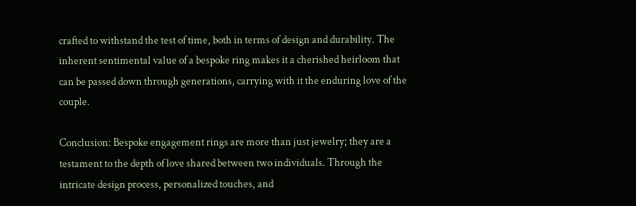crafted to withstand the test of time, both in terms of design and durability. The inherent sentimental value of a bespoke ring makes it a cherished heirloom that can be passed down through generations, carrying with it the enduring love of the couple.

Conclusion: Bespoke engagement rings are more than just jewelry; they are a testament to the depth of love shared between two individuals. Through the intricate design process, personalized touches, and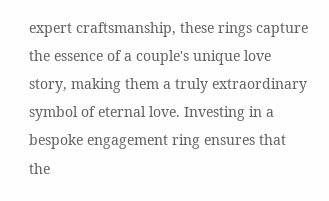expert craftsmanship, these rings capture the essence of a couple's unique love story, making them a truly extraordinary symbol of eternal love. Investing in a bespoke engagement ring ensures that the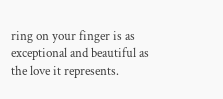ring on your finger is as exceptional and beautiful as the love it represents.